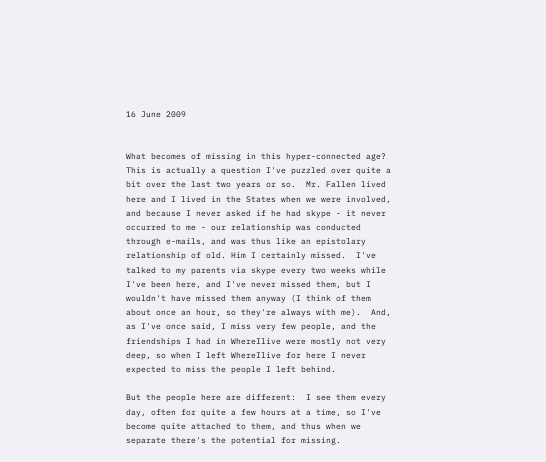16 June 2009


What becomes of missing in this hyper-connected age?  This is actually a question I've puzzled over quite a bit over the last two years or so.  Mr. Fallen lived here and I lived in the States when we were involved, and because I never asked if he had skype - it never occurred to me - our relationship was conducted through e-mails, and was thus like an epistolary relationship of old. Him I certainly missed.  I've talked to my parents via skype every two weeks while I've been here, and I've never missed them, but I wouldn't have missed them anyway (I think of them about once an hour, so they're always with me).  And, as I've once said, I miss very few people, and the friendships I had in WhereIlive were mostly not very deep, so when I left WhereIlive for here I never expected to miss the people I left behind.

But the people here are different:  I see them every day, often for quite a few hours at a time, so I've become quite attached to them, and thus when we separate there's the potential for missing.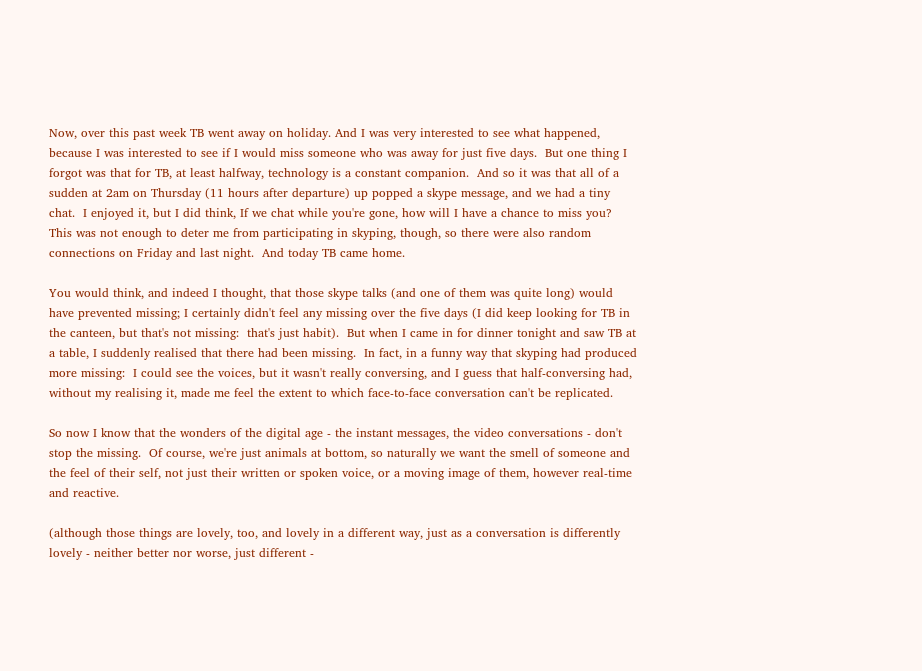Now, over this past week TB went away on holiday. And I was very interested to see what happened,  because I was interested to see if I would miss someone who was away for just five days.  But one thing I forgot was that for TB, at least halfway, technology is a constant companion.  And so it was that all of a sudden at 2am on Thursday (11 hours after departure) up popped a skype message, and we had a tiny chat.  I enjoyed it, but I did think, If we chat while you're gone, how will I have a chance to miss you?  This was not enough to deter me from participating in skyping, though, so there were also random connections on Friday and last night.  And today TB came home.

You would think, and indeed I thought, that those skype talks (and one of them was quite long) would have prevented missing; I certainly didn't feel any missing over the five days (I did keep looking for TB in the canteen, but that's not missing:  that's just habit).  But when I came in for dinner tonight and saw TB at a table, I suddenly realised that there had been missing.  In fact, in a funny way that skyping had produced more missing:  I could see the voices, but it wasn't really conversing, and I guess that half-conversing had, without my realising it, made me feel the extent to which face-to-face conversation can't be replicated.

So now I know that the wonders of the digital age - the instant messages, the video conversations - don't stop the missing.  Of course, we're just animals at bottom, so naturally we want the smell of someone and the feel of their self, not just their written or spoken voice, or a moving image of them, however real-time and reactive.

(although those things are lovely, too, and lovely in a different way, just as a conversation is differently lovely - neither better nor worse, just different -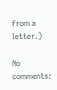from a letter.)

No comments: